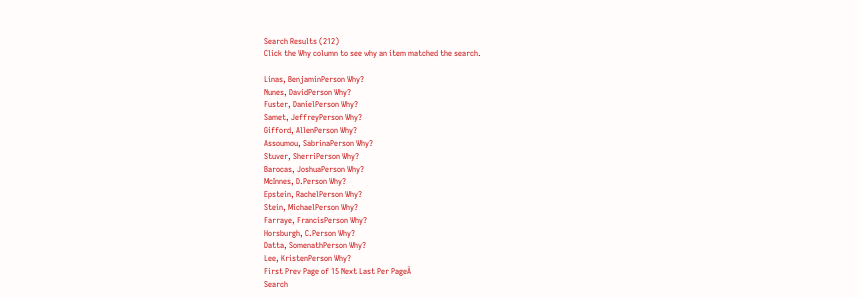Search Results (212)
Click the Why column to see why an item matched the search.

Linas, BenjaminPerson Why?
Nunes, DavidPerson Why?
Fuster, DanielPerson Why?
Samet, JeffreyPerson Why?
Gifford, AllenPerson Why?
Assoumou, SabrinaPerson Why?
Stuver, SherriPerson Why?
Barocas, JoshuaPerson Why?
McInnes, D.Person Why?
Epstein, RachelPerson Why?
Stein, MichaelPerson Why?
Farraye, FrancisPerson Why?
Horsburgh, C.Person Why?
Datta, SomenathPerson Why?
Lee, KristenPerson Why?
First Prev Page of 15 Next Last Per PageĀ
Search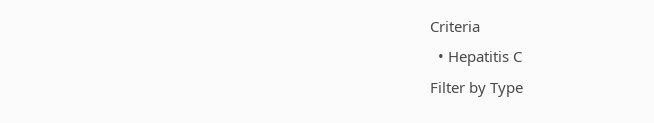Criteria
  • Hepatitis C
Filter by Type